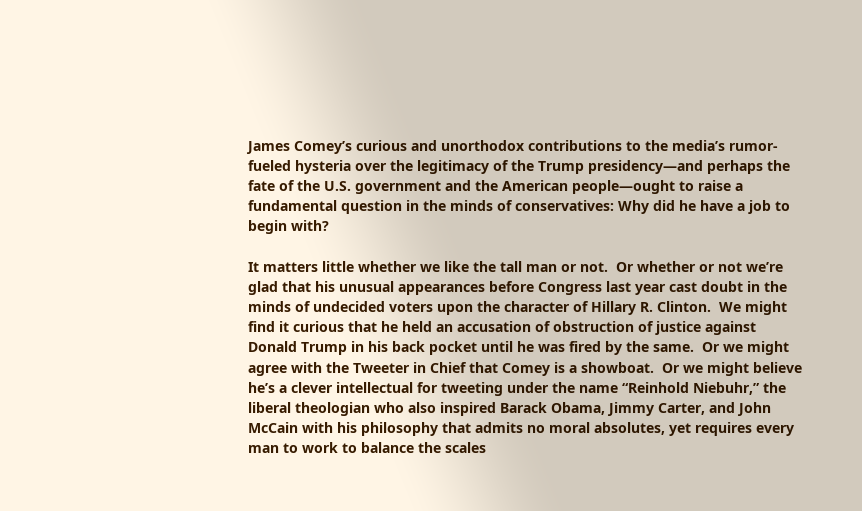James Comey’s curious and unorthodox contributions to the media’s rumor-fueled hysteria over the legitimacy of the Trump presidency—and perhaps the fate of the U.S. government and the American people—ought to raise a fundamental question in the minds of conservatives: Why did he have a job to begin with?

It matters little whether we like the tall man or not.  Or whether or not we’re glad that his unusual appearances before Congress last year cast doubt in the minds of undecided voters upon the character of Hillary R. Clinton.  We might find it curious that he held an accusation of obstruction of justice against Donald Trump in his back pocket until he was fired by the same.  Or we might agree with the Tweeter in Chief that Comey is a showboat.  Or we might believe he’s a clever intellectual for tweeting under the name “Reinhold Niebuhr,” the liberal theologian who also inspired Barack Obama, Jimmy Carter, and John McCain with his philosophy that admits no moral absolutes, yet requires every man to work to balance the scales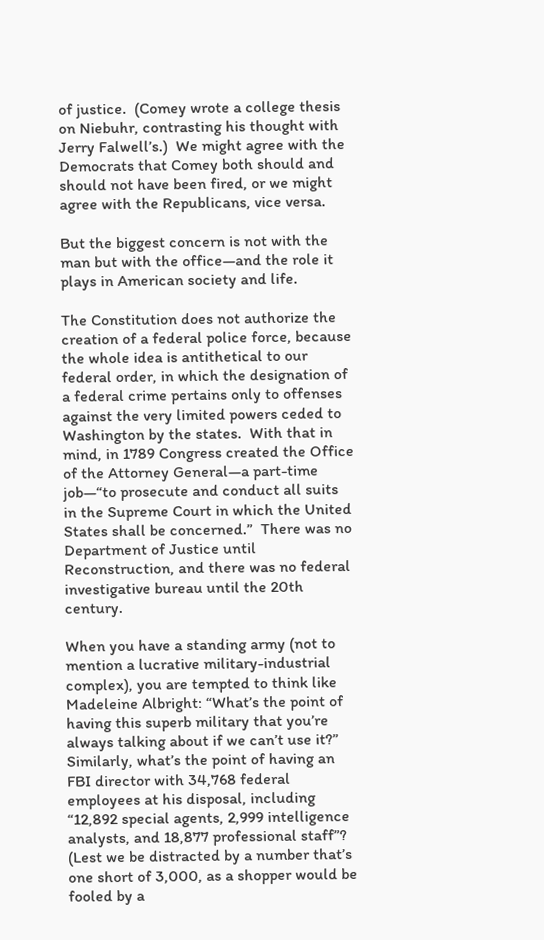of justice.  (Comey wrote a college thesis on Niebuhr, contrasting his thought with Jerry Falwell’s.)  We might agree with the Democrats that Comey both should and should not have been fired, or we might agree with the Republicans, vice versa.

But the biggest concern is not with the man but with the office—and the role it plays in American society and life.

The Constitution does not authorize the creation of a federal police force, because the whole idea is antithetical to our federal order, in which the designation of a federal crime pertains only to offenses against the very limited powers ceded to Washington by the states.  With that in mind, in 1789 Congress created the Office of the Attorney General—a part-time job—“to prosecute and conduct all suits in the Supreme Court in which the United States shall be concerned.”  There was no Department of Justice until Reconstruction, and there was no federal investigative bureau until the 20th century.

When you have a standing army (not to mention a lucrative military-industrial complex), you are tempted to think like Madeleine Albright: “What’s the point of having this superb military that you’re always talking about if we can’t use it?”  Similarly, what’s the point of having an FBI director with 34,768 federal employees at his disposal, including “12,892 special agents, 2,999 intelligence analysts, and 18,877 professional staff”?  (Lest we be distracted by a number that’s one short of 3,000, as a shopper would be fooled by a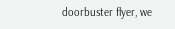doorbuster flyer, we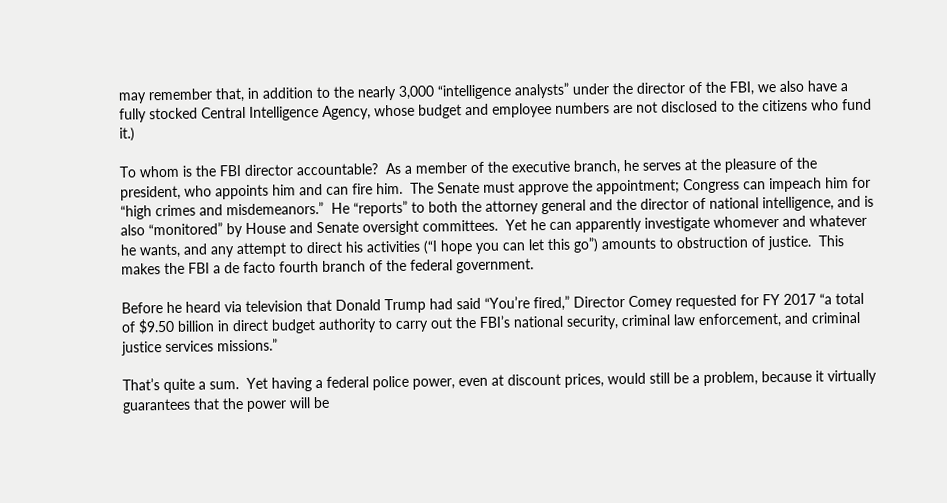may remember that, in addition to the nearly 3,000 “intelligence analysts” under the director of the FBI, we also have a fully stocked Central Intelligence Agency, whose budget and employee numbers are not disclosed to the citizens who fund it.)

To whom is the FBI director accountable?  As a member of the executive branch, he serves at the pleasure of the president, who appoints him and can fire him.  The Senate must approve the appointment; Congress can impeach him for “high crimes and misdemeanors.”  He “reports” to both the attorney general and the director of national intelligence, and is also “monitored” by House and Senate oversight committees.  Yet he can apparently investigate whomever and whatever he wants, and any attempt to direct his activities (“I hope you can let this go”) amounts to obstruction of justice.  This makes the FBI a de facto fourth branch of the federal government.

Before he heard via television that Donald Trump had said “You’re fired,” Director Comey requested for FY 2017 “a total of $9.50 billion in direct budget authority to carry out the FBI’s national security, criminal law enforcement, and criminal justice services missions.”

That’s quite a sum.  Yet having a federal police power, even at discount prices, would still be a problem, because it virtually guarantees that the power will be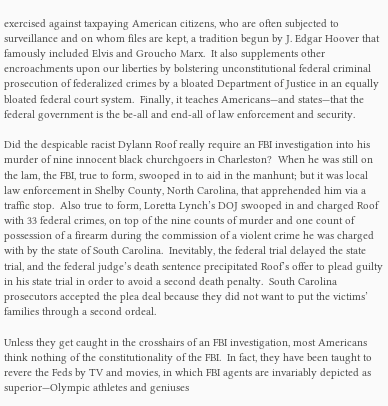exercised against taxpaying American citizens, who are often subjected to surveillance and on whom files are kept, a tradition begun by J. Edgar Hoover that famously included Elvis and Groucho Marx.  It also supplements other encroachments upon our liberties by bolstering unconstitutional federal criminal prosecution of federalized crimes by a bloated Department of Justice in an equally bloated federal court system.  Finally, it teaches Americans—and states—that the federal government is the be-all and end-all of law enforcement and security.

Did the despicable racist Dylann Roof really require an FBI investigation into his murder of nine innocent black churchgoers in Charleston?  When he was still on the lam, the FBI, true to form, swooped in to aid in the manhunt; but it was local law enforcement in Shelby County, North Carolina, that apprehended him via a traffic stop.  Also true to form, Loretta Lynch’s DOJ swooped in and charged Roof with 33 federal crimes, on top of the nine counts of murder and one count of possession of a firearm during the commission of a violent crime he was charged with by the state of South Carolina.  Inevitably, the federal trial delayed the state trial, and the federal judge’s death sentence precipitated Roof’s offer to plead guilty in his state trial in order to avoid a second death penalty.  South Carolina prosecutors accepted the plea deal because they did not want to put the victims’ families through a second ordeal.

Unless they get caught in the crosshairs of an FBI investigation, most Americans think nothing of the constitutionality of the FBI.  In fact, they have been taught to revere the Feds by TV and movies, in which FBI agents are invariably depicted as superior—Olympic athletes and geniuses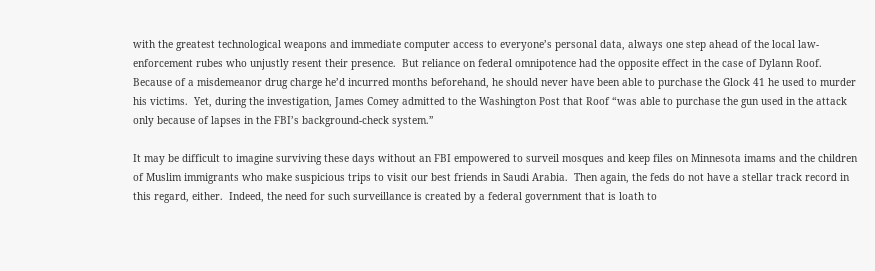with the greatest technological weapons and immediate computer access to everyone’s personal data, always one step ahead of the local law-enforcement rubes who unjustly resent their presence.  But reliance on federal omnipotence had the opposite effect in the case of Dylann Roof.  Because of a misdemeanor drug charge he’d incurred months beforehand, he should never have been able to purchase the Glock 41 he used to murder his victims.  Yet, during the investigation, James Comey admitted to the Washington Post that Roof “was able to purchase the gun used in the attack only because of lapses in the FBI’s background-check system.”

It may be difficult to imagine surviving these days without an FBI empowered to surveil mosques and keep files on Minnesota imams and the children of Muslim immigrants who make suspicious trips to visit our best friends in Saudi Arabia.  Then again, the feds do not have a stellar track record in this regard, either.  Indeed, the need for such surveillance is created by a federal government that is loath to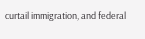curtail immigration, and federal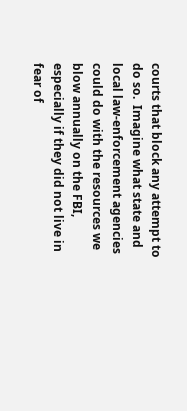courts that block any attempt to do so.  Imagine what state and local law-enforcement agencies could do with the resources we blow annually on the FBI, especially if they did not live in fear of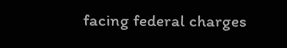facing federal charges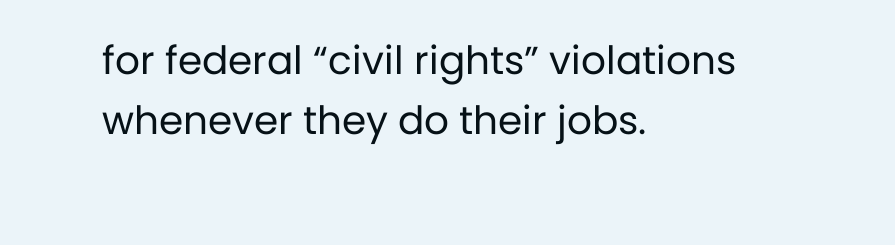for federal “civil rights” violations whenever they do their jobs.